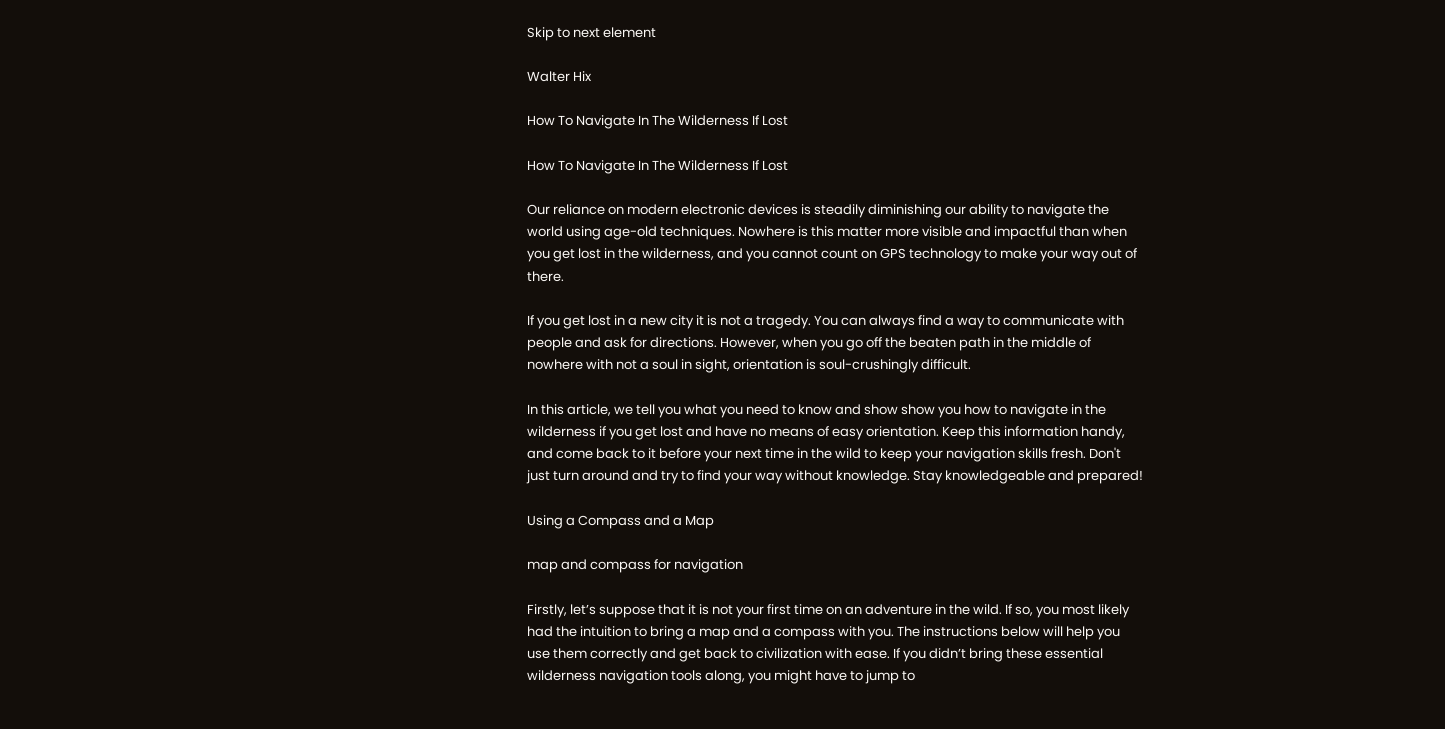Skip to next element

Walter Hix

How To Navigate In The Wilderness If Lost

How To Navigate In The Wilderness If Lost

Our reliance on modern electronic devices is steadily diminishing our ability to navigate the world using age-old techniques. Nowhere is this matter more visible and impactful than when you get lost in the wilderness, and you cannot count on GPS technology to make your way out of there.

If you get lost in a new city it is not a tragedy. You can always find a way to communicate with people and ask for directions. However, when you go off the beaten path in the middle of nowhere with not a soul in sight, orientation is soul-crushingly difficult.

In this article, we tell you what you need to know and show show you how to navigate in the wilderness if you get lost and have no means of easy orientation. Keep this information handy, and come back to it before your next time in the wild to keep your navigation skills fresh. Don't just turn around and try to find your way without knowledge. Stay knowledgeable and prepared!

Using a Compass and a Map

map and compass for navigation

Firstly, let’s suppose that it is not your first time on an adventure in the wild. If so, you most likely had the intuition to bring a map and a compass with you. The instructions below will help you use them correctly and get back to civilization with ease. If you didn’t bring these essential wilderness navigation tools along, you might have to jump to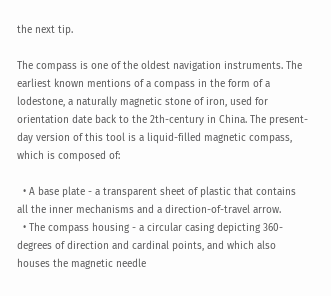the next tip.

The compass is one of the oldest navigation instruments. The earliest known mentions of a compass in the form of a lodestone, a naturally magnetic stone of iron, used for orientation date back to the 2th-century in China. The present-day version of this tool is a liquid-filled magnetic compass, which is composed of:

  • A base plate - a transparent sheet of plastic that contains all the inner mechanisms and a direction-of-travel arrow.
  • The compass housing - a circular casing depicting 360-degrees of direction and cardinal points, and which also houses the magnetic needle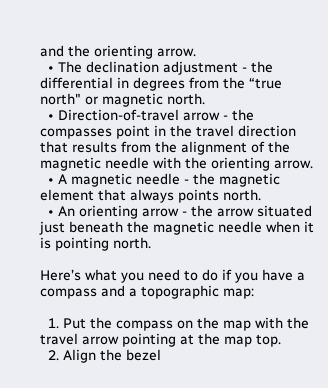and the orienting arrow.
  • The declination adjustment - the differential in degrees from the “true north" or magnetic north.
  • Direction-of-travel arrow - the compasses point in the travel direction that results from the alignment of the magnetic needle with the orienting arrow.
  • A magnetic needle - the magnetic element that always points north.
  • An orienting arrow - the arrow situated just beneath the magnetic needle when it is pointing north.

Here’s what you need to do if you have a compass and a topographic map:

  1. Put the compass on the map with the travel arrow pointing at the map top.
  2. Align the bezel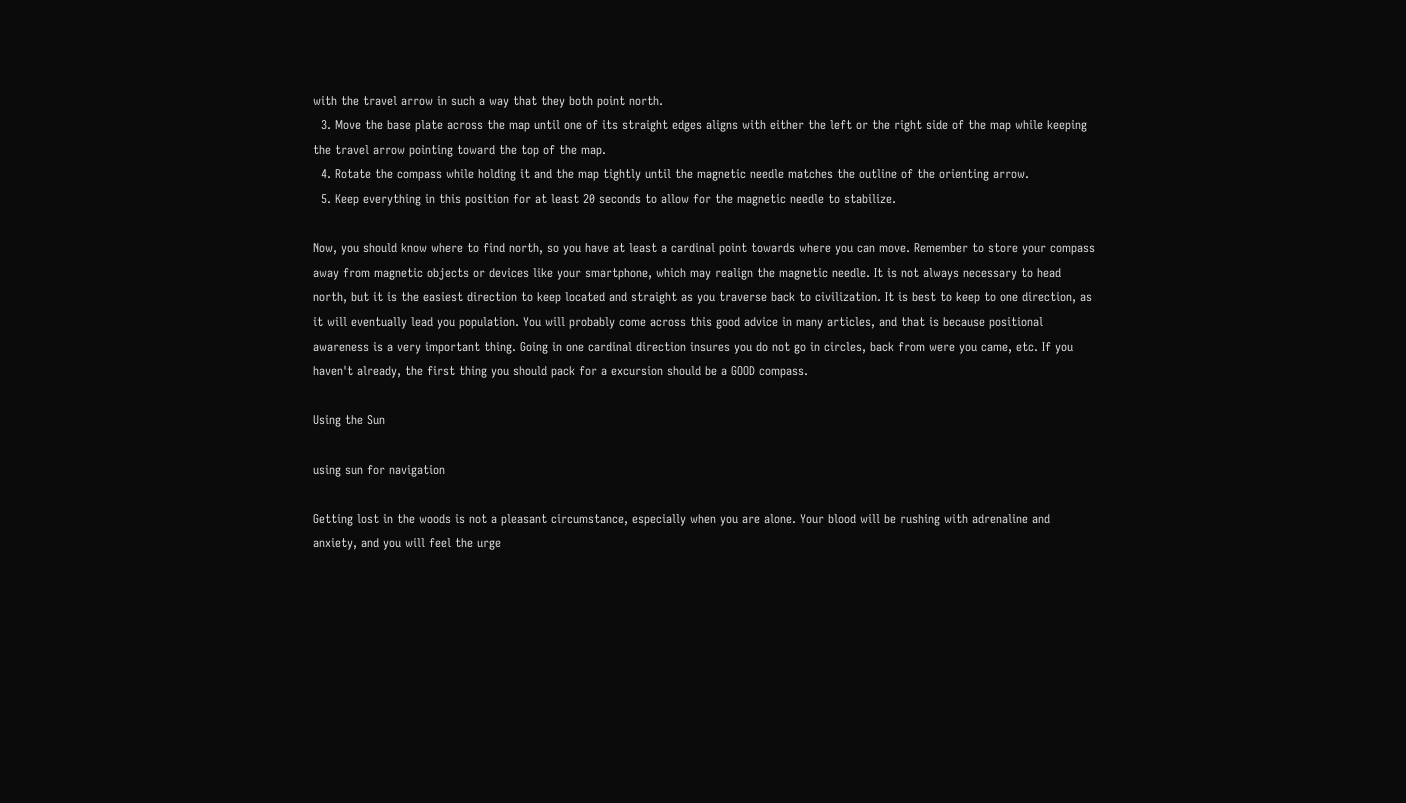with the travel arrow in such a way that they both point north.
  3. Move the base plate across the map until one of its straight edges aligns with either the left or the right side of the map while keeping the travel arrow pointing toward the top of the map.
  4. Rotate the compass while holding it and the map tightly until the magnetic needle matches the outline of the orienting arrow.
  5. Keep everything in this position for at least 20 seconds to allow for the magnetic needle to stabilize.

Now, you should know where to find north, so you have at least a cardinal point towards where you can move. Remember to store your compass away from magnetic objects or devices like your smartphone, which may realign the magnetic needle. It is not always necessary to head north, but it is the easiest direction to keep located and straight as you traverse back to civilization. It is best to keep to one direction, as it will eventually lead you population. You will probably come across this good advice in many articles, and that is because positional awareness is a very important thing. Going in one cardinal direction insures you do not go in circles, back from were you came, etc. If you haven't already, the first thing you should pack for a excursion should be a GOOD compass.

Using the Sun

using sun for navigation

Getting lost in the woods is not a pleasant circumstance, especially when you are alone. Your blood will be rushing with adrenaline and anxiety, and you will feel the urge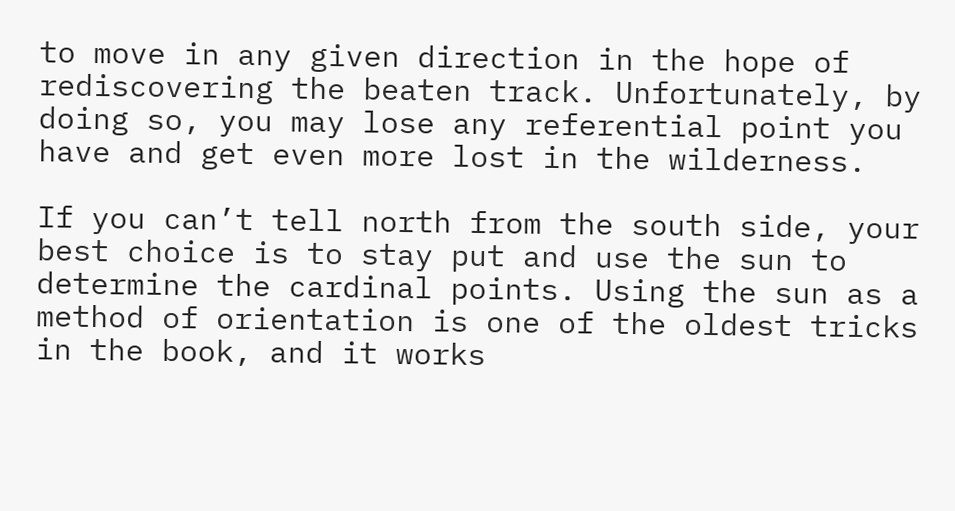to move in any given direction in the hope of rediscovering the beaten track. Unfortunately, by doing so, you may lose any referential point you have and get even more lost in the wilderness.

If you can’t tell north from the south side, your best choice is to stay put and use the sun to determine the cardinal points. Using the sun as a method of orientation is one of the oldest tricks in the book, and it works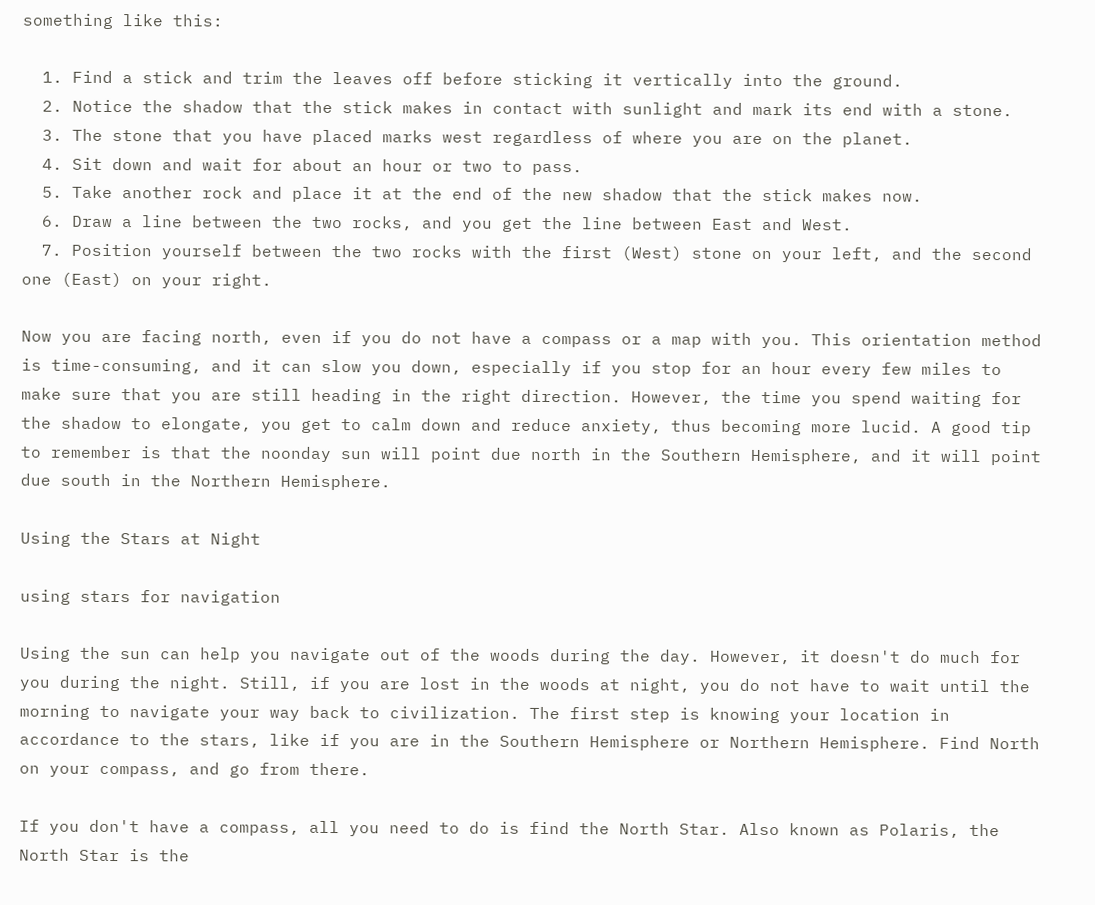something like this:

  1. Find a stick and trim the leaves off before sticking it vertically into the ground.
  2. Notice the shadow that the stick makes in contact with sunlight and mark its end with a stone.
  3. The stone that you have placed marks west regardless of where you are on the planet.
  4. Sit down and wait for about an hour or two to pass.
  5. Take another rock and place it at the end of the new shadow that the stick makes now.
  6. Draw a line between the two rocks, and you get the line between East and West.
  7. Position yourself between the two rocks with the first (West) stone on your left, and the second one (East) on your right.

Now you are facing north, even if you do not have a compass or a map with you. This orientation method is time-consuming, and it can slow you down, especially if you stop for an hour every few miles to make sure that you are still heading in the right direction. However, the time you spend waiting for the shadow to elongate, you get to calm down and reduce anxiety, thus becoming more lucid. A good tip to remember is that the noonday sun will point due north in the Southern Hemisphere, and it will point due south in the Northern Hemisphere.

Using the Stars at Night

using stars for navigation

Using the sun can help you navigate out of the woods during the day. However, it doesn't do much for you during the night. Still, if you are lost in the woods at night, you do not have to wait until the morning to navigate your way back to civilization. The first step is knowing your location in accordance to the stars, like if you are in the Southern Hemisphere or Northern Hemisphere. Find North on your compass, and go from there.

If you don't have a compass, all you need to do is find the North Star. Also known as Polaris, the North Star is the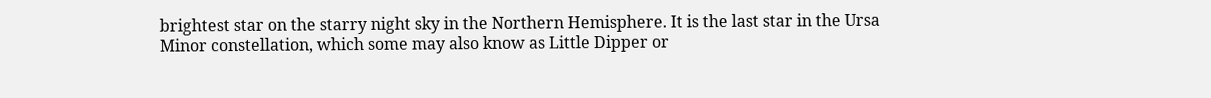brightest star on the starry night sky in the Northern Hemisphere. It is the last star in the Ursa Minor constellation, which some may also know as Little Dipper or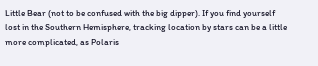Little Bear (not to be confused with the big dipper). If you find yourself lost in the Southern Hemisphere, tracking location by stars can be a little more complicated, as Polaris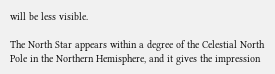will be less visible.

The North Star appears within a degree of the Celestial North Pole in the Northern Hemisphere, and it gives the impression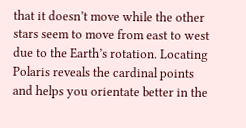that it doesn’t move while the other stars seem to move from east to west due to the Earth’s rotation. Locating Polaris reveals the cardinal points and helps you orientate better in the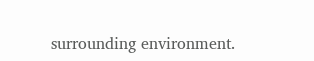surrounding environment.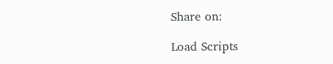Share on:

Load Scripts